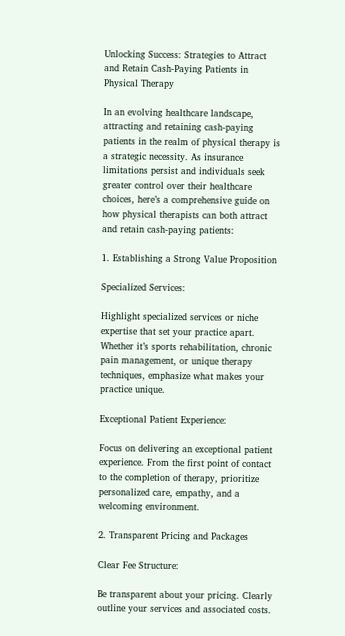Unlocking Success: Strategies to Attract and Retain Cash-Paying Patients in Physical Therapy

In an evolving healthcare landscape, attracting and retaining cash-paying patients in the realm of physical therapy is a strategic necessity. As insurance limitations persist and individuals seek greater control over their healthcare choices, here’s a comprehensive guide on how physical therapists can both attract and retain cash-paying patients:

1. Establishing a Strong Value Proposition

Specialized Services:

Highlight specialized services or niche expertise that set your practice apart. Whether it’s sports rehabilitation, chronic pain management, or unique therapy techniques, emphasize what makes your practice unique.

Exceptional Patient Experience:

Focus on delivering an exceptional patient experience. From the first point of contact to the completion of therapy, prioritize personalized care, empathy, and a welcoming environment.

2. Transparent Pricing and Packages

Clear Fee Structure:

Be transparent about your pricing. Clearly outline your services and associated costs.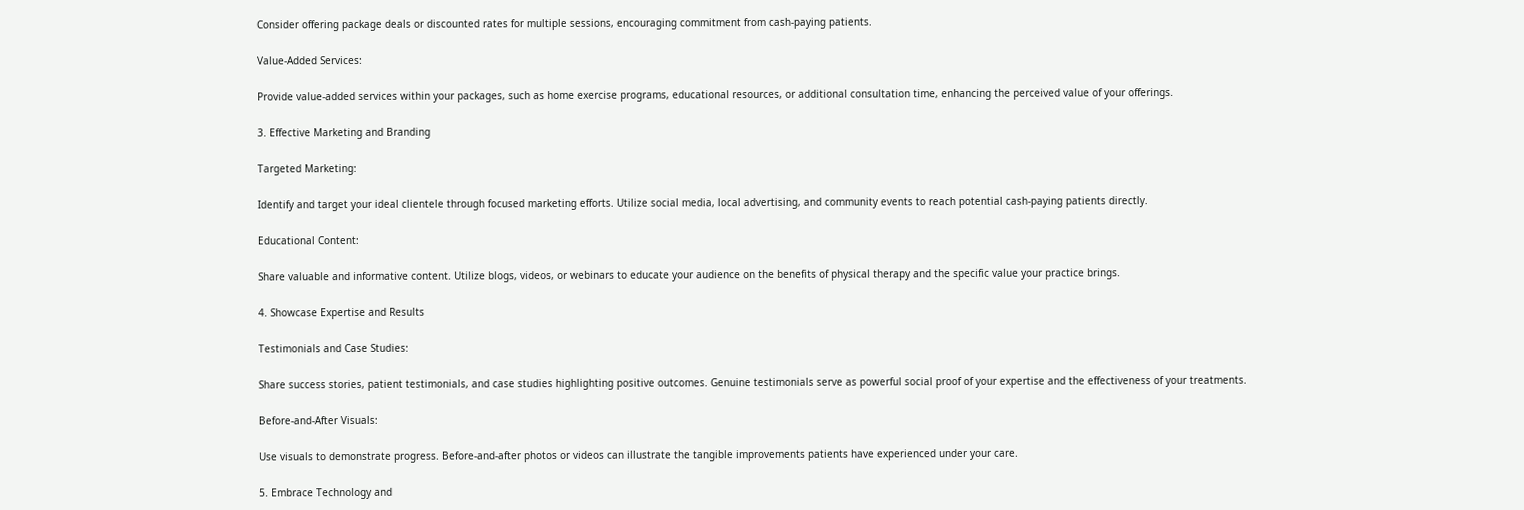Consider offering package deals or discounted rates for multiple sessions, encouraging commitment from cash-paying patients.

Value-Added Services:

Provide value-added services within your packages, such as home exercise programs, educational resources, or additional consultation time, enhancing the perceived value of your offerings.

3. Effective Marketing and Branding

Targeted Marketing:

Identify and target your ideal clientele through focused marketing efforts. Utilize social media, local advertising, and community events to reach potential cash-paying patients directly.

Educational Content:

Share valuable and informative content. Utilize blogs, videos, or webinars to educate your audience on the benefits of physical therapy and the specific value your practice brings.

4. Showcase Expertise and Results

Testimonials and Case Studies:

Share success stories, patient testimonials, and case studies highlighting positive outcomes. Genuine testimonials serve as powerful social proof of your expertise and the effectiveness of your treatments.

Before-and-After Visuals:

Use visuals to demonstrate progress. Before-and-after photos or videos can illustrate the tangible improvements patients have experienced under your care.

5. Embrace Technology and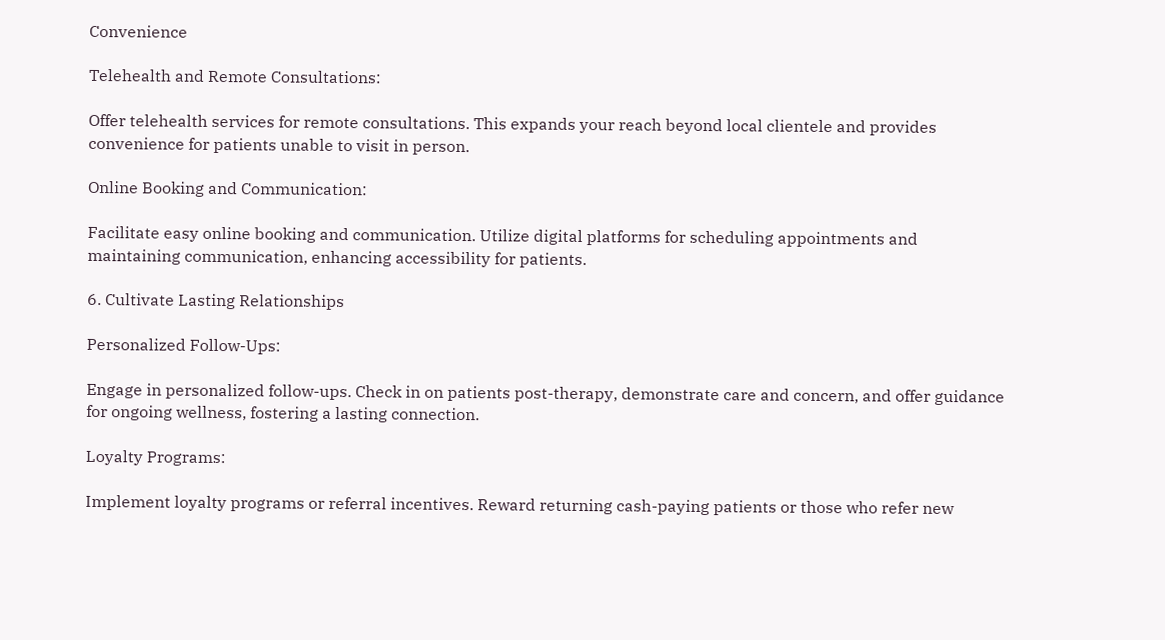Convenience

Telehealth and Remote Consultations:

Offer telehealth services for remote consultations. This expands your reach beyond local clientele and provides convenience for patients unable to visit in person.

Online Booking and Communication:

Facilitate easy online booking and communication. Utilize digital platforms for scheduling appointments and maintaining communication, enhancing accessibility for patients.

6. Cultivate Lasting Relationships

Personalized Follow-Ups:

Engage in personalized follow-ups. Check in on patients post-therapy, demonstrate care and concern, and offer guidance for ongoing wellness, fostering a lasting connection.

Loyalty Programs:

Implement loyalty programs or referral incentives. Reward returning cash-paying patients or those who refer new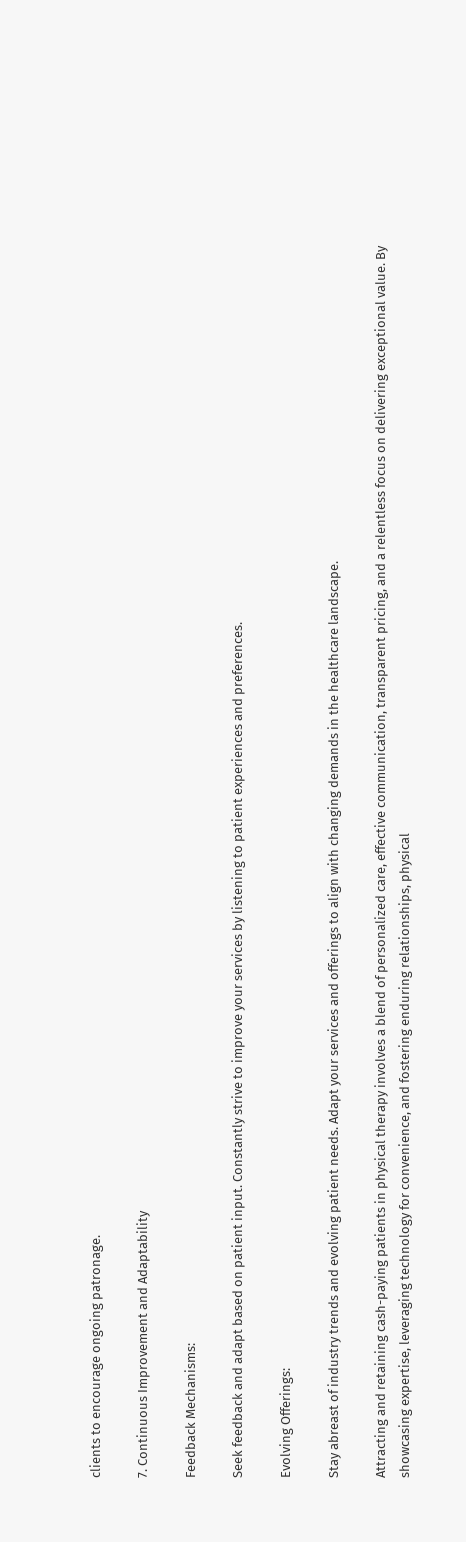clients to encourage ongoing patronage.

7. Continuous Improvement and Adaptability

Feedback Mechanisms:

Seek feedback and adapt based on patient input. Constantly strive to improve your services by listening to patient experiences and preferences.

Evolving Offerings:

Stay abreast of industry trends and evolving patient needs. Adapt your services and offerings to align with changing demands in the healthcare landscape.

Attracting and retaining cash-paying patients in physical therapy involves a blend of personalized care, effective communication, transparent pricing, and a relentless focus on delivering exceptional value. By showcasing expertise, leveraging technology for convenience, and fostering enduring relationships, physical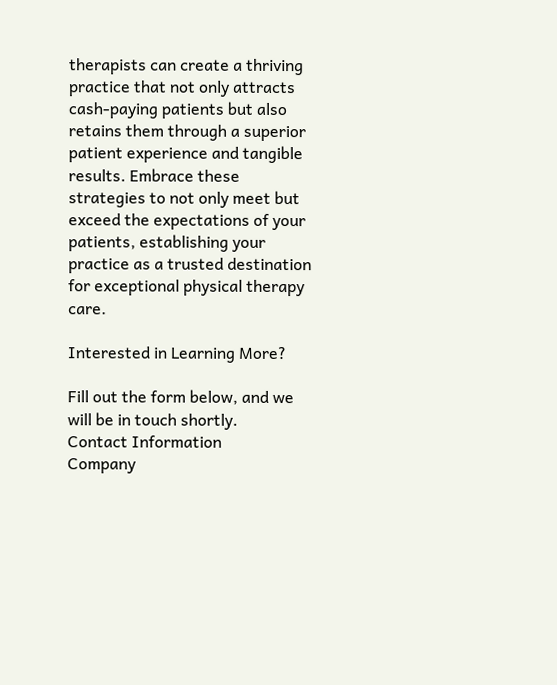therapists can create a thriving practice that not only attracts cash-paying patients but also retains them through a superior patient experience and tangible results. Embrace these strategies to not only meet but exceed the expectations of your patients, establishing your practice as a trusted destination for exceptional physical therapy care.

Interested in Learning More?

Fill out the form below, and we will be in touch shortly.
Contact Information
Company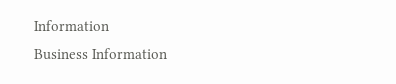Information
Business Information